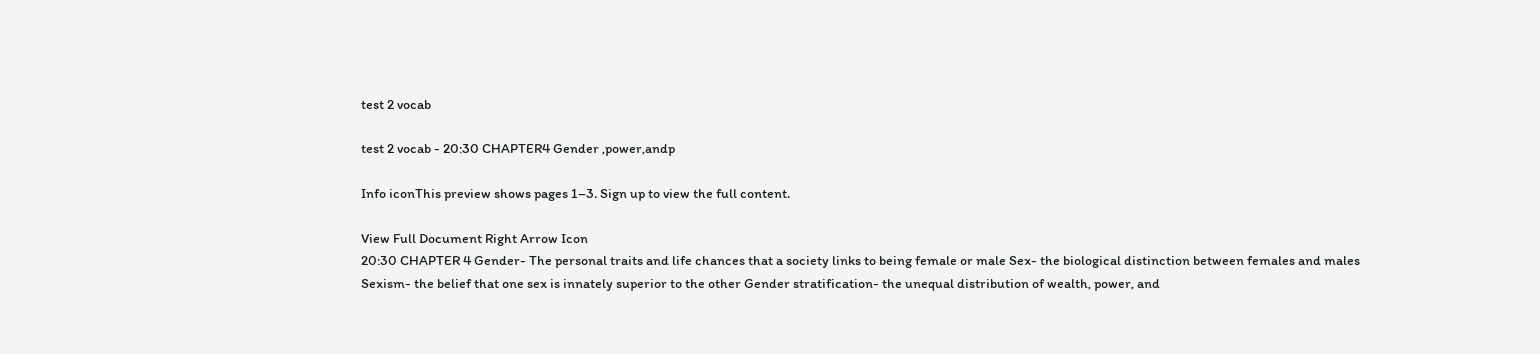test 2 vocab

test 2 vocab - 20:30 CHAPTER4 Gender ,power,andp

Info iconThis preview shows pages 1–3. Sign up to view the full content.

View Full Document Right Arrow Icon
20:30 CHAPTER 4 Gender- The personal traits and life chances that a society links to being female or male Sex- the biological distinction between females and males  Sexism- the belief that one sex is innately superior to the other Gender stratification- the unequal distribution of wealth, power, and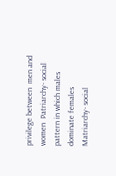privilege between  men and women  Patriarchy- social pattern in which males dominate females Matriarchy- social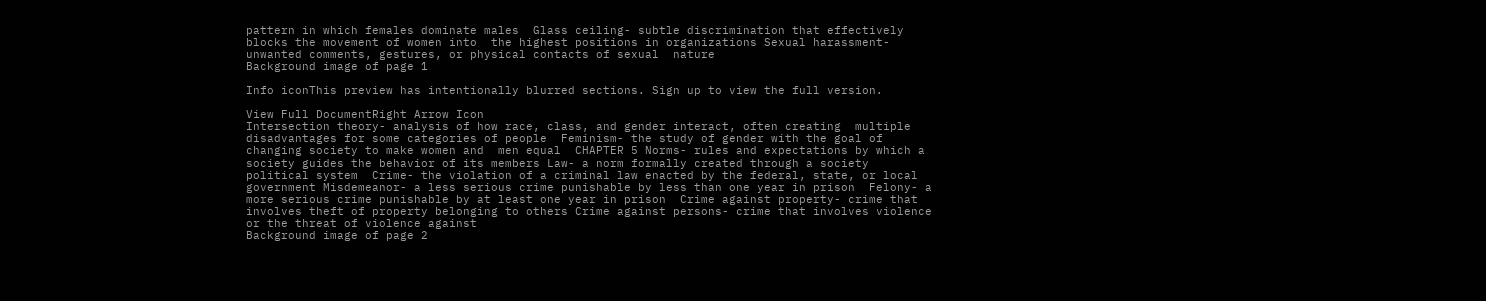pattern in which females dominate males  Glass ceiling- subtle discrimination that effectively blocks the movement of women into  the highest positions in organizations Sexual harassment- unwanted comments, gestures, or physical contacts of sexual  nature
Background image of page 1

Info iconThis preview has intentionally blurred sections. Sign up to view the full version.

View Full DocumentRight Arrow Icon
Intersection theory- analysis of how race, class, and gender interact, often creating  multiple disadvantages for some categories of people  Feminism- the study of gender with the goal of changing society to make women and  men equal  CHAPTER 5 Norms- rules and expectations by which a society guides the behavior of its members Law- a norm formally created through a society political system  Crime- the violation of a criminal law enacted by the federal, state, or local government Misdemeanor- a less serious crime punishable by less than one year in prison  Felony- a more serious crime punishable by at least one year in prison  Crime against property- crime that involves theft of property belonging to others Crime against persons- crime that involves violence or the threat of violence against
Background image of page 2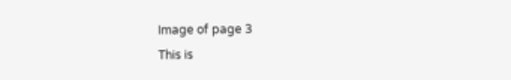Image of page 3
This is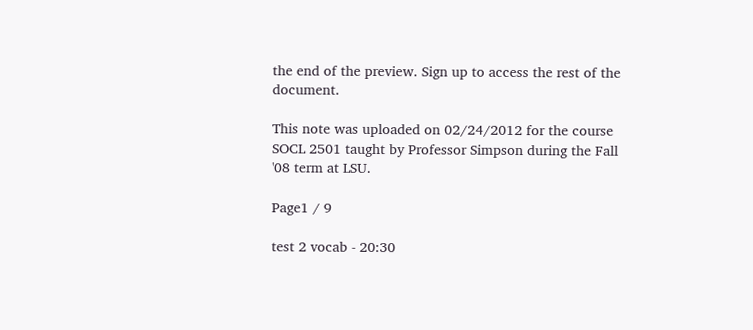the end of the preview. Sign up to access the rest of the document.

This note was uploaded on 02/24/2012 for the course SOCL 2501 taught by Professor Simpson during the Fall '08 term at LSU.

Page1 / 9

test 2 vocab - 20:30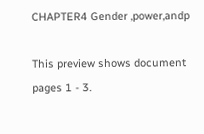CHAPTER4 Gender ,power,andp

This preview shows document pages 1 - 3.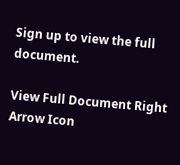Sign up to view the full document.

View Full Document Right Arrow Icon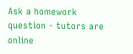Ask a homework question - tutors are online